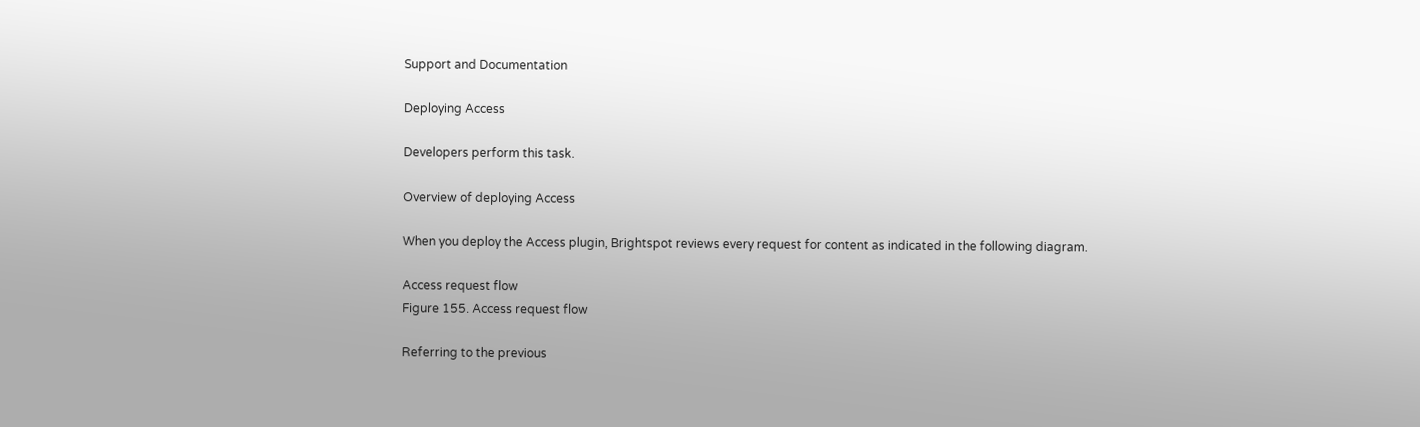Support and Documentation

Deploying Access

Developers perform this task.

Overview of deploying Access

When you deploy the Access plugin, Brightspot reviews every request for content as indicated in the following diagram.

Access request flow
Figure 155. Access request flow

Referring to the previous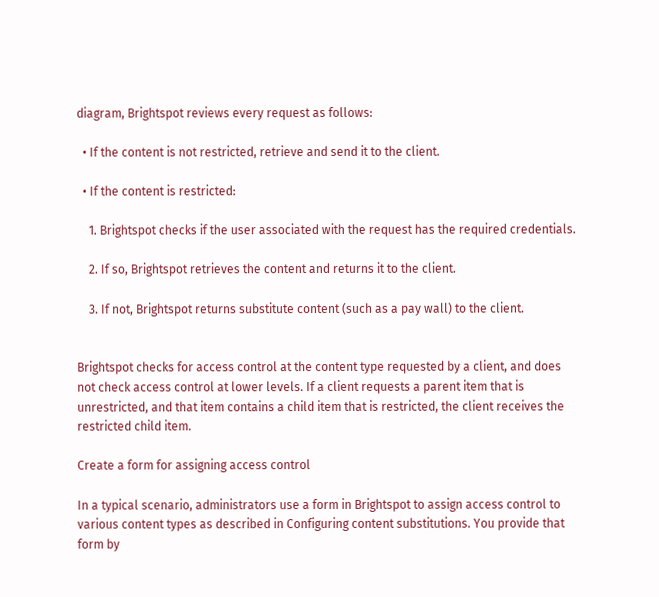diagram, Brightspot reviews every request as follows:

  • If the content is not restricted, retrieve and send it to the client.

  • If the content is restricted:

    1. Brightspot checks if the user associated with the request has the required credentials.

    2. If so, Brightspot retrieves the content and returns it to the client.

    3. If not, Brightspot returns substitute content (such as a pay wall) to the client.


Brightspot checks for access control at the content type requested by a client, and does not check access control at lower levels. If a client requests a parent item that is unrestricted, and that item contains a child item that is restricted, the client receives the restricted child item.

Create a form for assigning access control

In a typical scenario, administrators use a form in Brightspot to assign access control to various content types as described in Configuring content substitutions. You provide that form by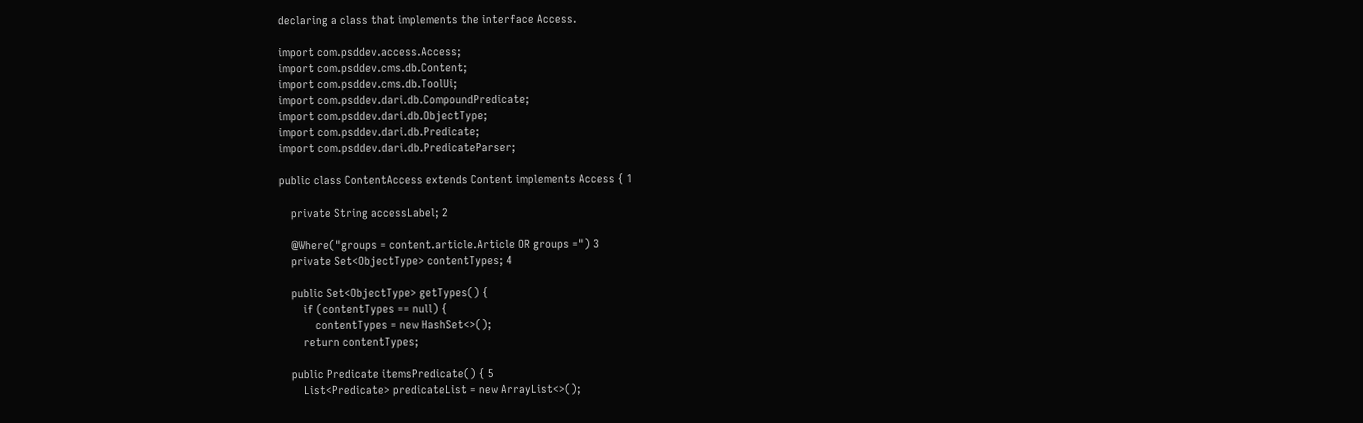declaring a class that implements the interface Access.

import com.psddev.access.Access;
import com.psddev.cms.db.Content;
import com.psddev.cms.db.ToolUi;
import com.psddev.dari.db.CompoundPredicate;
import com.psddev.dari.db.ObjectType;
import com.psddev.dari.db.Predicate;
import com.psddev.dari.db.PredicateParser;

public class ContentAccess extends Content implements Access { 1

    private String accessLabel; 2

    @Where("groups = content.article.Article OR groups =") 3
    private Set<ObjectType> contentTypes; 4

    public Set<ObjectType> getTypes() {
        if (contentTypes == null) {
            contentTypes = new HashSet<>();
        return contentTypes;

    public Predicate itemsPredicate() { 5
        List<Predicate> predicateList = new ArrayList<>();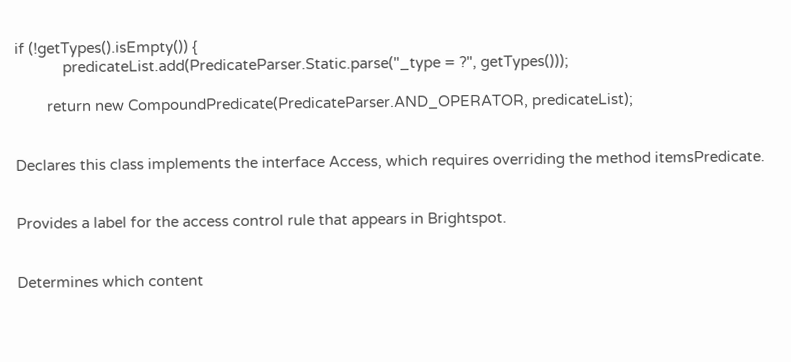if (!getTypes().isEmpty()) {
            predicateList.add(PredicateParser.Static.parse("_type = ?", getTypes()));

        return new CompoundPredicate(PredicateParser.AND_OPERATOR, predicateList);


Declares this class implements the interface Access, which requires overriding the method itemsPredicate.


Provides a label for the access control rule that appears in Brightspot.


Determines which content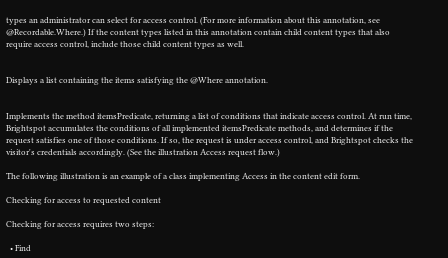types an administrator can select for access control. (For more information about this annotation, see @Recordable.Where.) If the content types listed in this annotation contain child content types that also require access control, include those child content types as well.


Displays a list containing the items satisfying the @Where annotation.


Implements the method itemsPredicate, returning a list of conditions that indicate access control. At run time, Brightspot accumulates the conditions of all implemented itemsPredicate methods, and determines if the request satisfies one of those conditions. If so, the request is under access control, and Brightspot checks the visitor's credentials accordingly. (See the illustration Access request flow.)

The following illustration is an example of a class implementing Access in the content edit form.

Checking for access to requested content

Checking for access requires two steps:

  • Find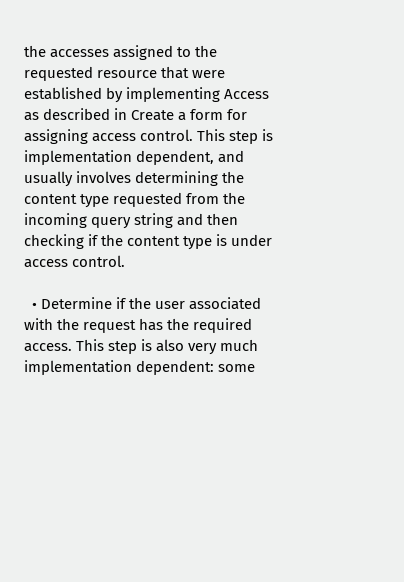the accesses assigned to the requested resource that were established by implementing Access as described in Create a form for assigning access control. This step is implementation dependent, and usually involves determining the content type requested from the incoming query string and then checking if the content type is under access control.

  • Determine if the user associated with the request has the required access. This step is also very much implementation dependent: some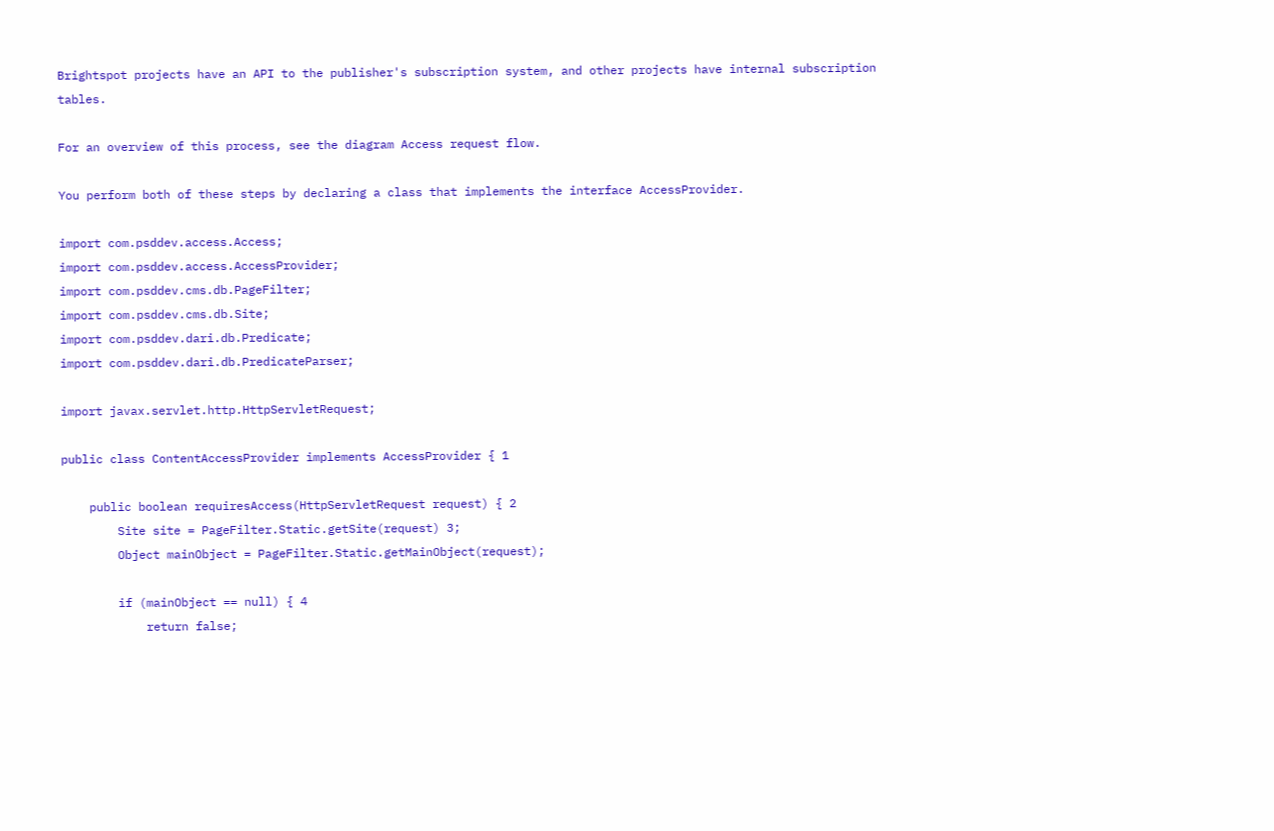Brightspot projects have an API to the publisher's subscription system, and other projects have internal subscription tables.

For an overview of this process, see the diagram Access request flow.

You perform both of these steps by declaring a class that implements the interface AccessProvider.

import com.psddev.access.Access;
import com.psddev.access.AccessProvider;
import com.psddev.cms.db.PageFilter;
import com.psddev.cms.db.Site;
import com.psddev.dari.db.Predicate;
import com.psddev.dari.db.PredicateParser;

import javax.servlet.http.HttpServletRequest;

public class ContentAccessProvider implements AccessProvider { 1

    public boolean requiresAccess(HttpServletRequest request) { 2
        Site site = PageFilter.Static.getSite(request) 3;
        Object mainObject = PageFilter.Static.getMainObject(request);

        if (mainObject == null) { 4
            return false;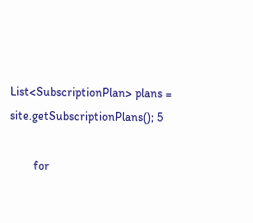List<SubscriptionPlan> plans = site.getSubscriptionPlans(); 5

        for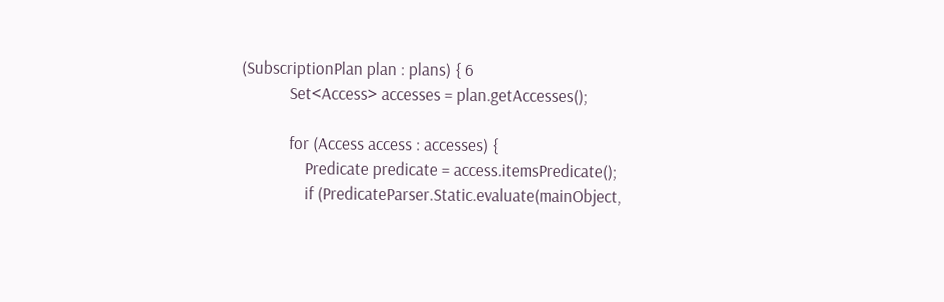(SubscriptionPlan plan : plans) { 6
            Set<Access> accesses = plan.getAccesses();

            for (Access access : accesses) {
                Predicate predicate = access.itemsPredicate();
                if (PredicateParser.Static.evaluate(mainObject,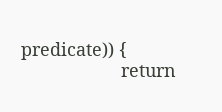predicate)) {
                    return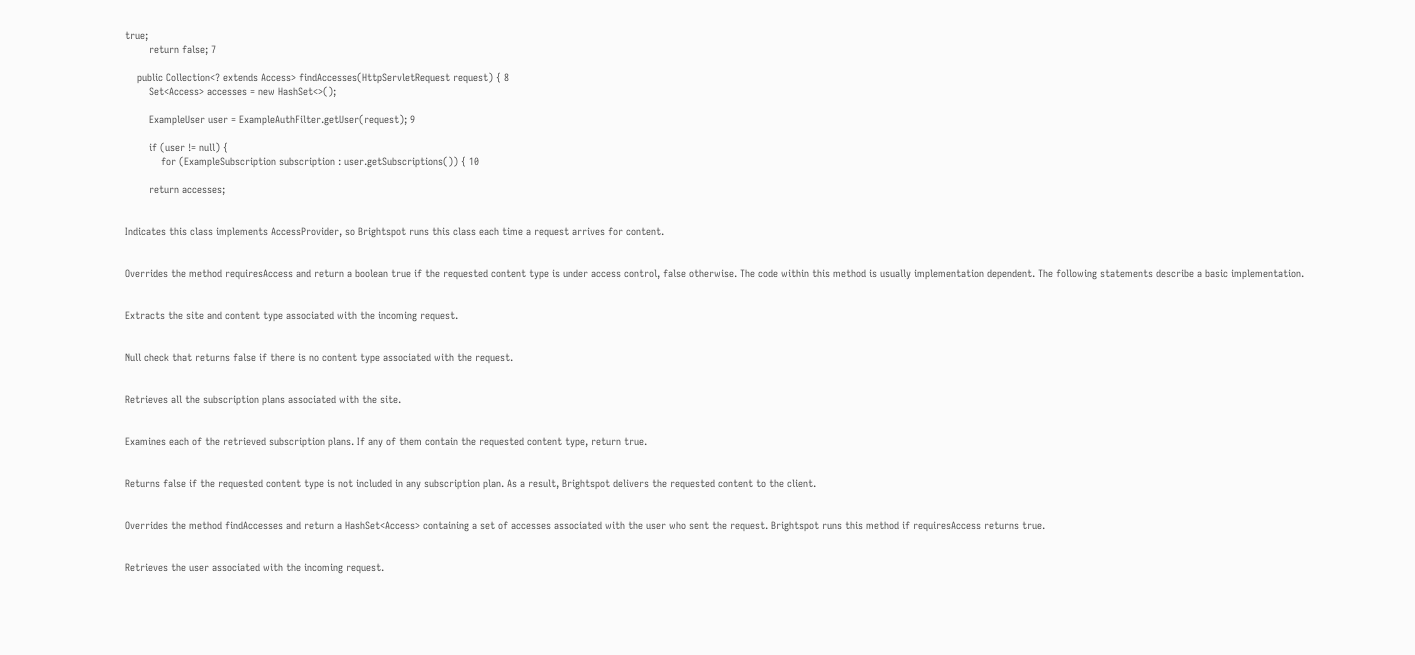true;
        return false; 7

    public Collection<? extends Access> findAccesses(HttpServletRequest request) { 8
        Set<Access> accesses = new HashSet<>();

        ExampleUser user = ExampleAuthFilter.getUser(request); 9

        if (user != null) {
            for (ExampleSubscription subscription : user.getSubscriptions()) { 10

        return accesses;


Indicates this class implements AccessProvider, so Brightspot runs this class each time a request arrives for content.


Overrides the method requiresAccess and return a boolean true if the requested content type is under access control, false otherwise. The code within this method is usually implementation dependent. The following statements describe a basic implementation.


Extracts the site and content type associated with the incoming request.


Null check that returns false if there is no content type associated with the request.


Retrieves all the subscription plans associated with the site.


Examines each of the retrieved subscription plans. If any of them contain the requested content type, return true.


Returns false if the requested content type is not included in any subscription plan. As a result, Brightspot delivers the requested content to the client.


Overrides the method findAccesses and return a HashSet<Access> containing a set of accesses associated with the user who sent the request. Brightspot runs this method if requiresAccess returns true.


Retrieves the user associated with the incoming request.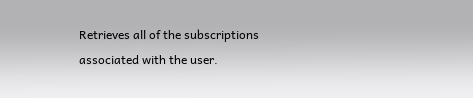Retrieves all of the subscriptions associated with the user.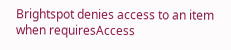Brightspot denies access to an item when requiresAccess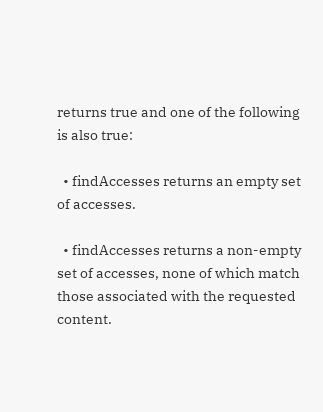returns true and one of the following is also true:

  • findAccesses returns an empty set of accesses.

  • findAccesses returns a non-empty set of accesses, none of which match those associated with the requested content.